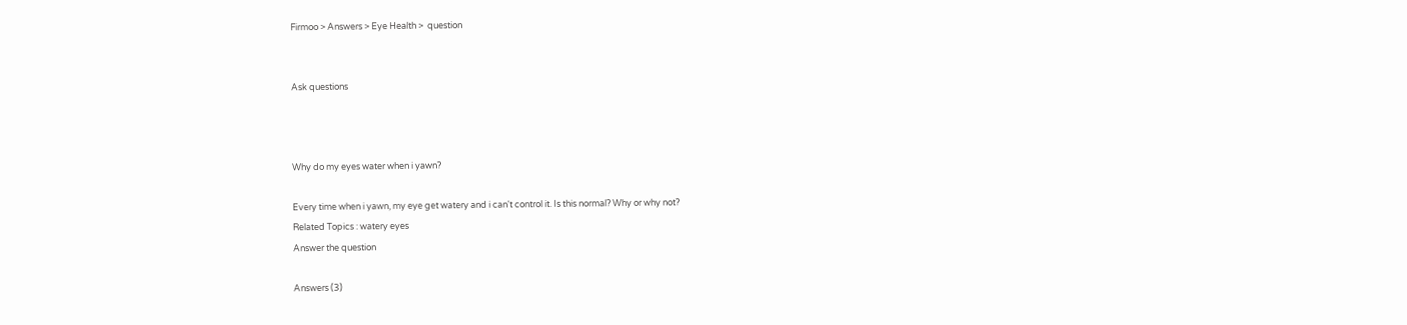Firmoo > Answers > Eye Health >  question


Ask questions



Why do my eyes water when i yawn?

Every time when i yawn, my eye get watery and i can't control it. Is this normal? Why or why not?
Related Topics : watery eyes
Answer the question

Answers (3)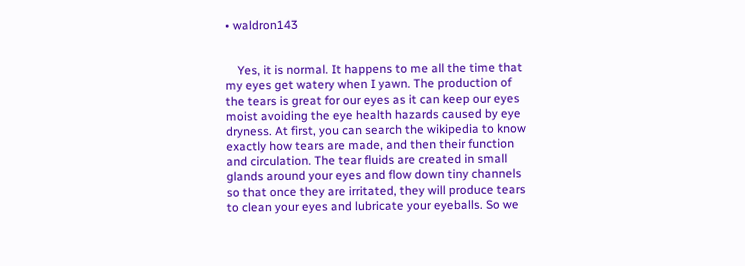• waldron143


    Yes, it is normal. It happens to me all the time that my eyes get watery when I yawn. The production of the tears is great for our eyes as it can keep our eyes moist avoiding the eye health hazards caused by eye dryness. At first, you can search the wikipedia to know exactly how tears are made, and then their function and circulation. The tear fluids are created in small glands around your eyes and flow down tiny channels so that once they are irritated, they will produce tears to clean your eyes and lubricate your eyeballs. So we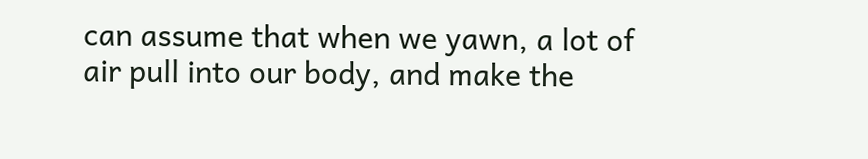can assume that when we yawn, a lot of air pull into our body, and make the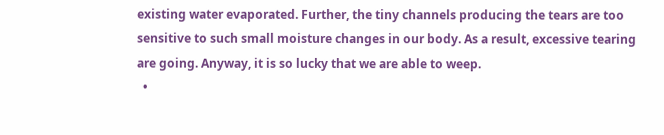existing water evaporated. Further, the tiny channels producing the tears are too sensitive to such small moisture changes in our body. As a result, excessive tearing are going. Anyway, it is so lucky that we are able to weep.
  •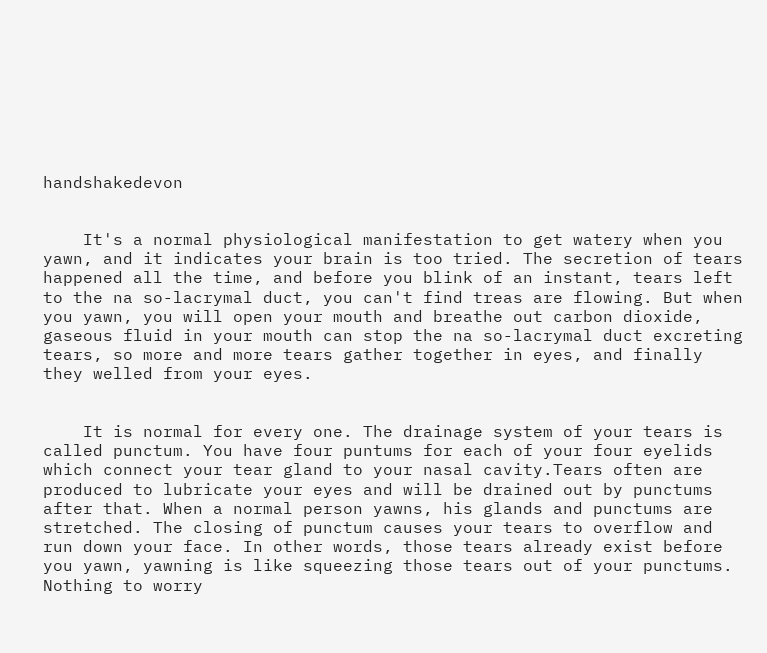handshakedevon


    It's a normal physiological manifestation to get watery when you yawn, and it indicates your brain is too tried. The secretion of tears happened all the time, and before you blink of an instant, tears left to the na so-lacrymal duct, you can't find treas are flowing. But when you yawn, you will open your mouth and breathe out carbon dioxide, gaseous fluid in your mouth can stop the na so-lacrymal duct excreting tears, so more and more tears gather together in eyes, and finally they welled from your eyes.


    It is normal for every one. The drainage system of your tears is called punctum. You have four puntums for each of your four eyelids which connect your tear gland to your nasal cavity.Tears often are produced to lubricate your eyes and will be drained out by punctums after that. When a normal person yawns, his glands and punctums are stretched. The closing of punctum causes your tears to overflow and run down your face. In other words, those tears already exist before you yawn, yawning is like squeezing those tears out of your punctums. Nothing to worry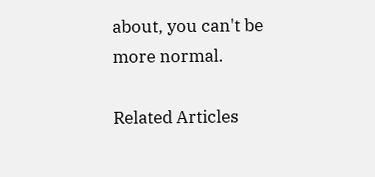about, you can't be more normal.

Related Articles